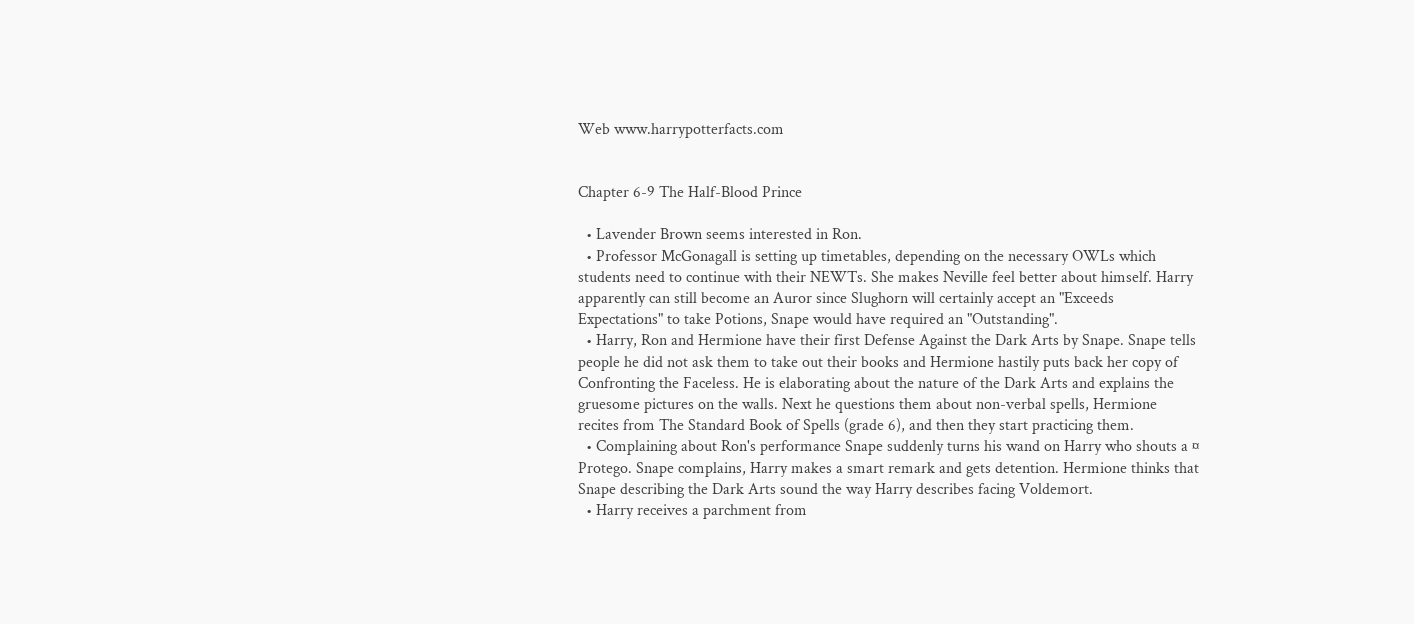Web www.harrypotterfacts.com


Chapter 6-9 The Half-Blood Prince

  • Lavender Brown seems interested in Ron.
  • Professor McGonagall is setting up timetables, depending on the necessary OWLs which students need to continue with their NEWTs. She makes Neville feel better about himself. Harry apparently can still become an Auror since Slughorn will certainly accept an "Exceeds Expectations" to take Potions, Snape would have required an "Outstanding".
  • Harry, Ron and Hermione have their first Defense Against the Dark Arts by Snape. Snape tells people he did not ask them to take out their books and Hermione hastily puts back her copy of Confronting the Faceless. He is elaborating about the nature of the Dark Arts and explains the gruesome pictures on the walls. Next he questions them about non-verbal spells, Hermione recites from The Standard Book of Spells (grade 6), and then they start practicing them.
  • Complaining about Ron's performance Snape suddenly turns his wand on Harry who shouts a ¤ Protego. Snape complains, Harry makes a smart remark and gets detention. Hermione thinks that Snape describing the Dark Arts sound the way Harry describes facing Voldemort.
  • Harry receives a parchment from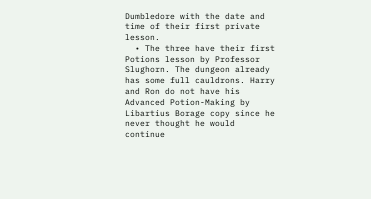Dumbledore with the date and time of their first private lesson.
  • The three have their first Potions lesson by Professor Slughorn. The dungeon already has some full cauldrons. Harry and Ron do not have his Advanced Potion-Making by Libartius Borage copy since he never thought he would continue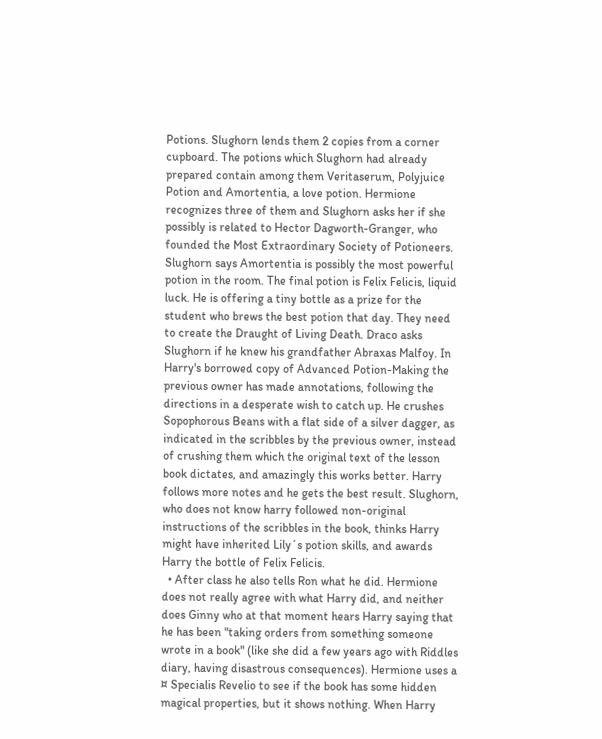Potions. Slughorn lends them 2 copies from a corner cupboard. The potions which Slughorn had already prepared contain among them Veritaserum, Polyjuice Potion and Amortentia, a love potion. Hermione recognizes three of them and Slughorn asks her if she possibly is related to Hector Dagworth-Granger, who founded the Most Extraordinary Society of Potioneers. Slughorn says Amortentia is possibly the most powerful potion in the room. The final potion is Felix Felicis, liquid luck. He is offering a tiny bottle as a prize for the student who brews the best potion that day. They need to create the Draught of Living Death. Draco asks Slughorn if he knew his grandfather Abraxas Malfoy. In Harry's borrowed copy of Advanced Potion-Making the previous owner has made annotations, following the directions in a desperate wish to catch up. He crushes Sopophorous Beans with a flat side of a silver dagger, as indicated in the scribbles by the previous owner, instead of crushing them which the original text of the lesson book dictates, and amazingly this works better. Harry follows more notes and he gets the best result. Slughorn, who does not know harry followed non-original instructions of the scribbles in the book, thinks Harry might have inherited Lily´s potion skills, and awards Harry the bottle of Felix Felicis.
  • After class he also tells Ron what he did. Hermione does not really agree with what Harry did, and neither does Ginny who at that moment hears Harry saying that he has been "taking orders from something someone wrote in a book" (like she did a few years ago with Riddles diary, having disastrous consequences). Hermione uses a ¤ Specialis Revelio to see if the book has some hidden magical properties, but it shows nothing. When Harry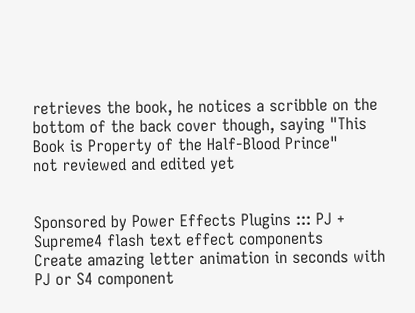retrieves the book, he notices a scribble on the bottom of the back cover though, saying "This Book is Property of the Half-Blood Prince"
not reviewed and edited yet


Sponsored by Power Effects Plugins ::: PJ + Supreme4 flash text effect components
Create amazing letter animation in seconds with PJ or S4 component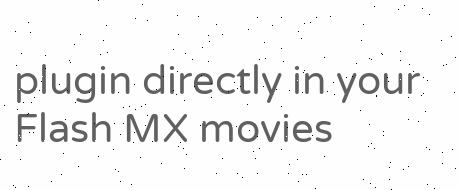plugin directly in your Flash MX movies